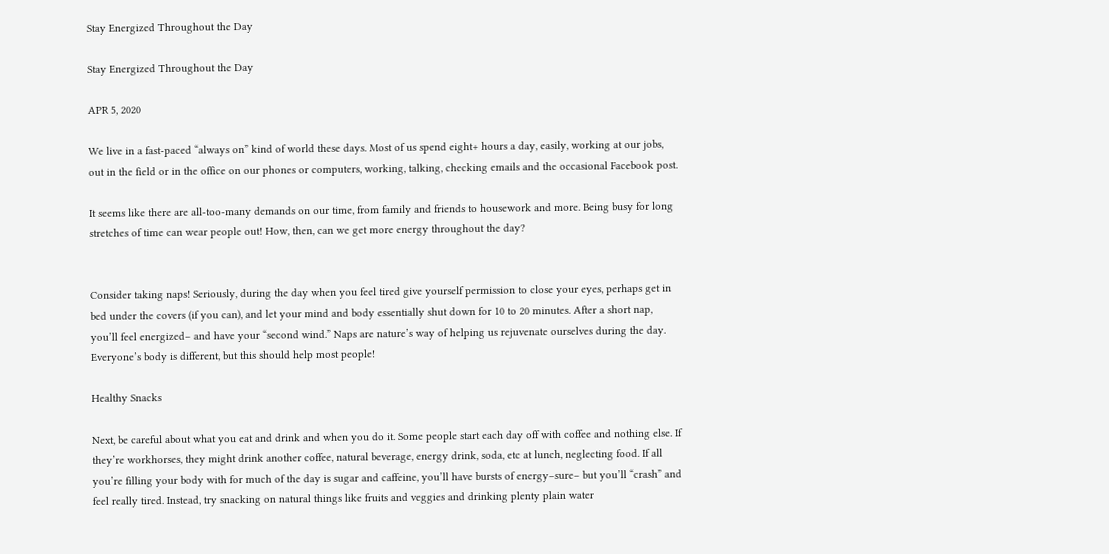Stay Energized Throughout the Day

Stay Energized Throughout the Day

APR 5, 2020

We live in a fast-paced “always on” kind of world these days. Most of us spend eight+ hours a day, easily, working at our jobs, out in the field or in the office on our phones or computers, working, talking, checking emails and the occasional Facebook post.

It seems like there are all-too-many demands on our time, from family and friends to housework and more. Being busy for long stretches of time can wear people out! How, then, can we get more energy throughout the day?


Consider taking naps! Seriously, during the day when you feel tired give yourself permission to close your eyes, perhaps get in bed under the covers (if you can), and let your mind and body essentially shut down for 10 to 20 minutes. After a short nap, you’ll feel energized– and have your “second wind.” Naps are nature’s way of helping us rejuvenate ourselves during the day. Everyone’s body is different, but this should help most people!

Healthy Snacks

Next, be careful about what you eat and drink and when you do it. Some people start each day off with coffee and nothing else. If they’re workhorses, they might drink another coffee, natural beverage, energy drink, soda, etc at lunch, neglecting food. If all you’re filling your body with for much of the day is sugar and caffeine, you’ll have bursts of energy–sure– but you’ll “crash” and feel really tired. Instead, try snacking on natural things like fruits and veggies and drinking plenty plain water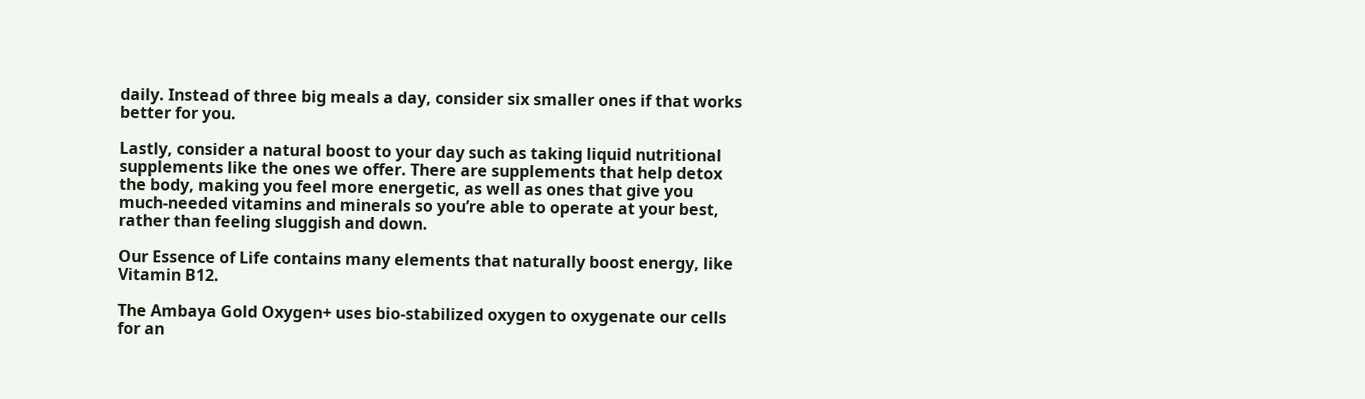daily. Instead of three big meals a day, consider six smaller ones if that works better for you.

Lastly, consider a natural boost to your day such as taking liquid nutritional supplements like the ones we offer. There are supplements that help detox the body, making you feel more energetic, as well as ones that give you much-needed vitamins and minerals so you’re able to operate at your best, rather than feeling sluggish and down.

Our Essence of Life contains many elements that naturally boost energy, like Vitamin B12.

The Ambaya Gold Oxygen+ uses bio-stabilized oxygen to oxygenate our cells for an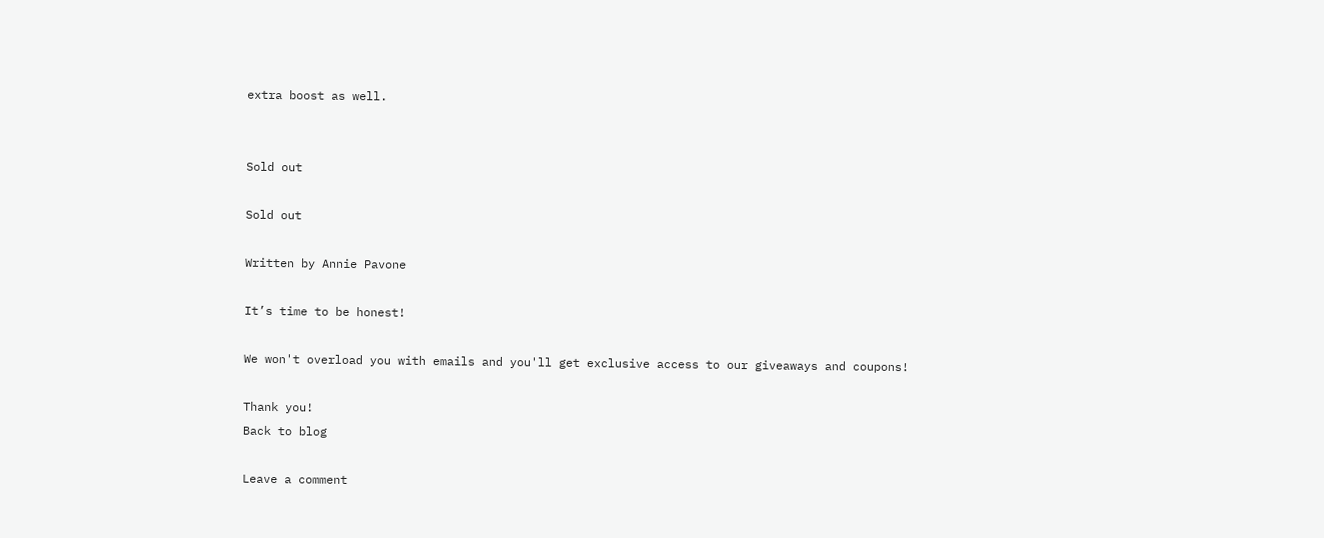extra boost as well.


Sold out

Sold out

Written by Annie Pavone

It’s time to be honest!

We won't overload you with emails and you'll get exclusive access to our giveaways and coupons!

Thank you!
Back to blog

Leave a comment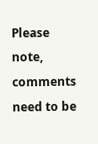Please note, comments need to be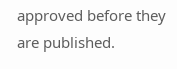approved before they are published.